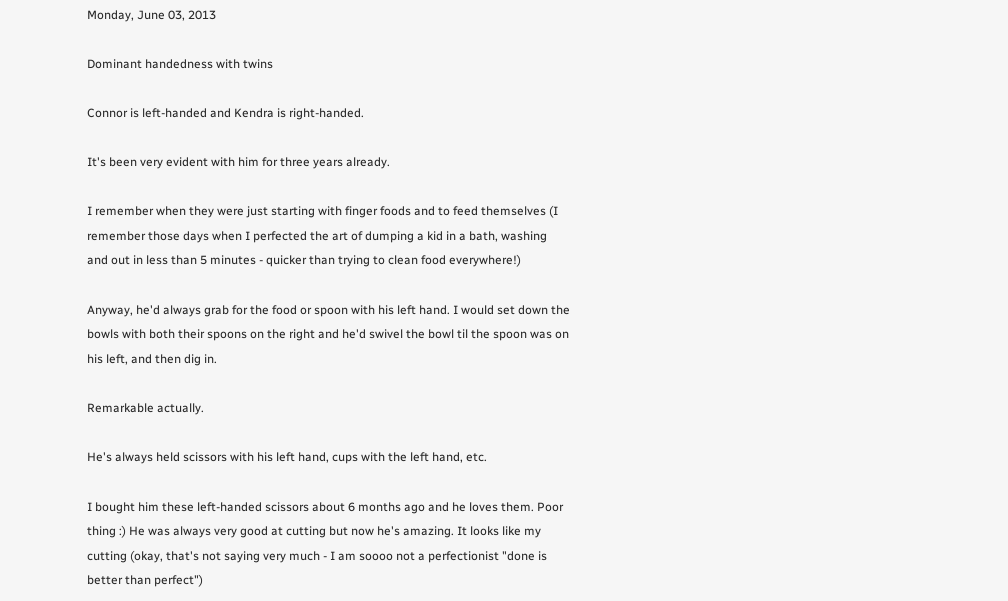Monday, June 03, 2013

Dominant handedness with twins

Connor is left-handed and Kendra is right-handed.

It's been very evident with him for three years already.

I remember when they were just starting with finger foods and to feed themselves (I remember those days when I perfected the art of dumping a kid in a bath, washing and out in less than 5 minutes - quicker than trying to clean food everywhere!)

Anyway, he'd always grab for the food or spoon with his left hand. I would set down the bowls with both their spoons on the right and he'd swivel the bowl til the spoon was on his left, and then dig in.

Remarkable actually.

He's always held scissors with his left hand, cups with the left hand, etc.

I bought him these left-handed scissors about 6 months ago and he loves them. Poor thing :) He was always very good at cutting but now he's amazing. It looks like my cutting (okay, that's not saying very much - I am soooo not a perfectionist "done is better than perfect")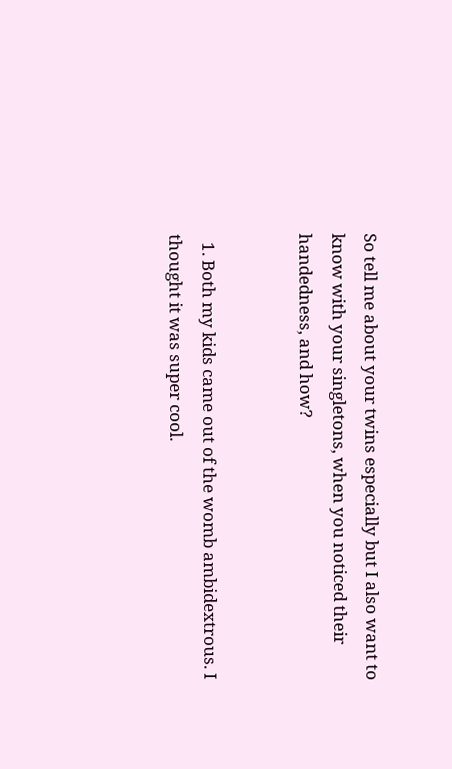So tell me about your twins especially but I also want to know with your singletons, when you noticed their handedness, and how?


  1. Both my kids came out of the womb ambidextrous. I thought it was super cool.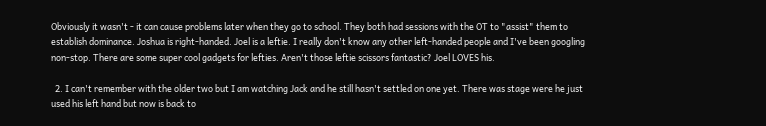Obviously it wasn't - it can cause problems later when they go to school. They both had sessions with the OT to "assist" them to establish dominance. Joshua is right-handed. Joel is a leftie. I really don't know any other left-handed people and I've been googling non-stop. There are some super cool gadgets for lefties. Aren't those leftie scissors fantastic? Joel LOVES his.

  2. I can't remember with the older two but I am watching Jack and he still hasn't settled on one yet. There was stage were he just used his left hand but now is back to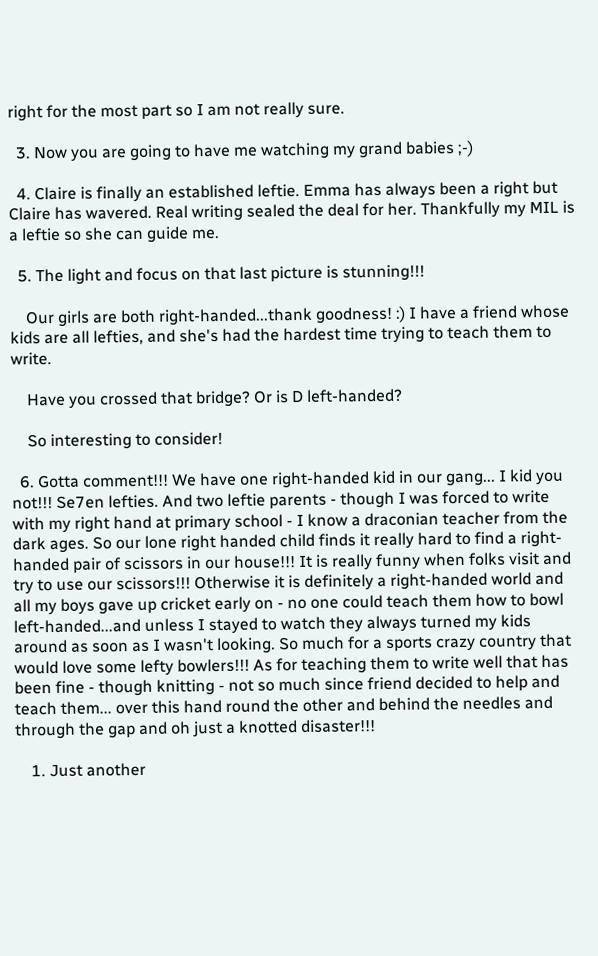right for the most part so I am not really sure.

  3. Now you are going to have me watching my grand babies ;-)

  4. Claire is finally an established leftie. Emma has always been a right but Claire has wavered. Real writing sealed the deal for her. Thankfully my MIL is a leftie so she can guide me.

  5. The light and focus on that last picture is stunning!!!

    Our girls are both right-handed...thank goodness! :) I have a friend whose kids are all lefties, and she's had the hardest time trying to teach them to write.

    Have you crossed that bridge? Or is D left-handed?

    So interesting to consider!

  6. Gotta comment!!! We have one right-handed kid in our gang... I kid you not!!! Se7en lefties. And two leftie parents - though I was forced to write with my right hand at primary school - I know a draconian teacher from the dark ages. So our lone right handed child finds it really hard to find a right-handed pair of scissors in our house!!! It is really funny when folks visit and try to use our scissors!!! Otherwise it is definitely a right-handed world and all my boys gave up cricket early on - no one could teach them how to bowl left-handed...and unless I stayed to watch they always turned my kids around as soon as I wasn't looking. So much for a sports crazy country that would love some lefty bowlers!!! As for teaching them to write well that has been fine - though knitting - not so much since friend decided to help and teach them... over this hand round the other and behind the needles and through the gap and oh just a knotted disaster!!!

    1. Just another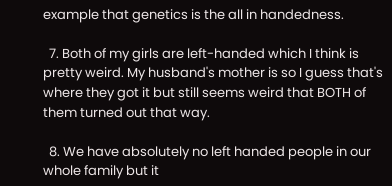example that genetics is the all in handedness.

  7. Both of my girls are left-handed which I think is pretty weird. My husband's mother is so I guess that's where they got it but still seems weird that BOTH of them turned out that way.

  8. We have absolutely no left handed people in our whole family but it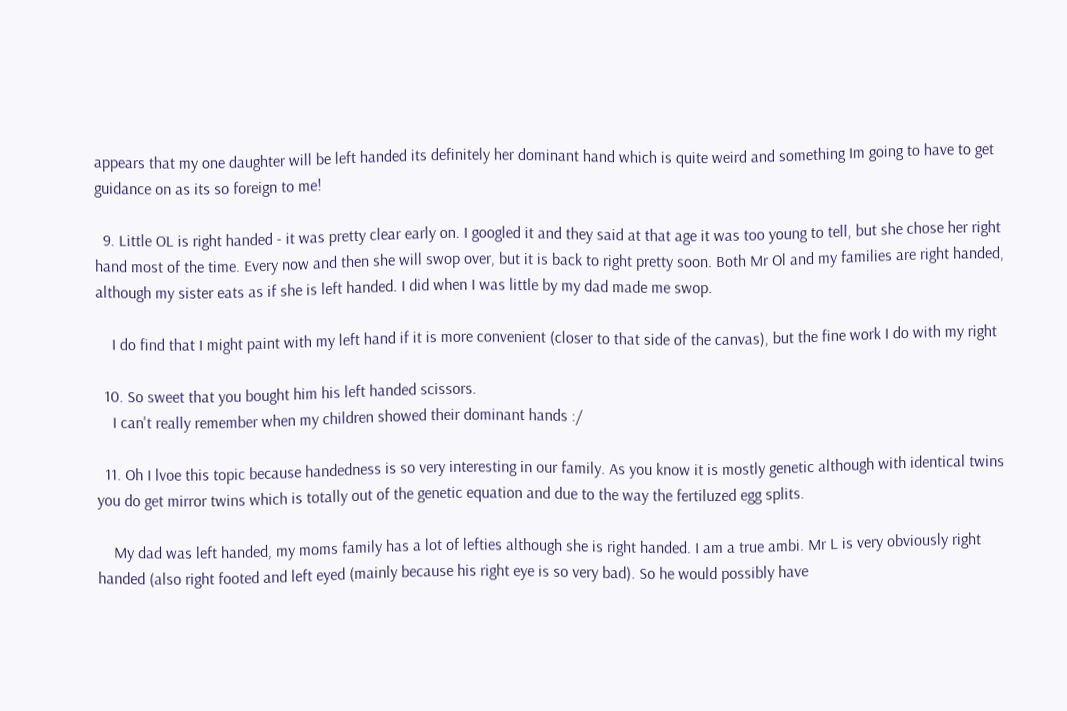appears that my one daughter will be left handed its definitely her dominant hand which is quite weird and something Im going to have to get guidance on as its so foreign to me!

  9. Little OL is right handed - it was pretty clear early on. I googled it and they said at that age it was too young to tell, but she chose her right hand most of the time. Every now and then she will swop over, but it is back to right pretty soon. Both Mr Ol and my families are right handed, although my sister eats as if she is left handed. I did when I was little by my dad made me swop.

    I do find that I might paint with my left hand if it is more convenient (closer to that side of the canvas), but the fine work I do with my right

  10. So sweet that you bought him his left handed scissors.
    I can't really remember when my children showed their dominant hands :/

  11. Oh I lvoe this topic because handedness is so very interesting in our family. As you know it is mostly genetic although with identical twins you do get mirror twins which is totally out of the genetic equation and due to the way the fertiluzed egg splits.

    My dad was left handed, my moms family has a lot of lefties although she is right handed. I am a true ambi. Mr L is very obviously right handed (also right footed and left eyed (mainly because his right eye is so very bad). So he would possibly have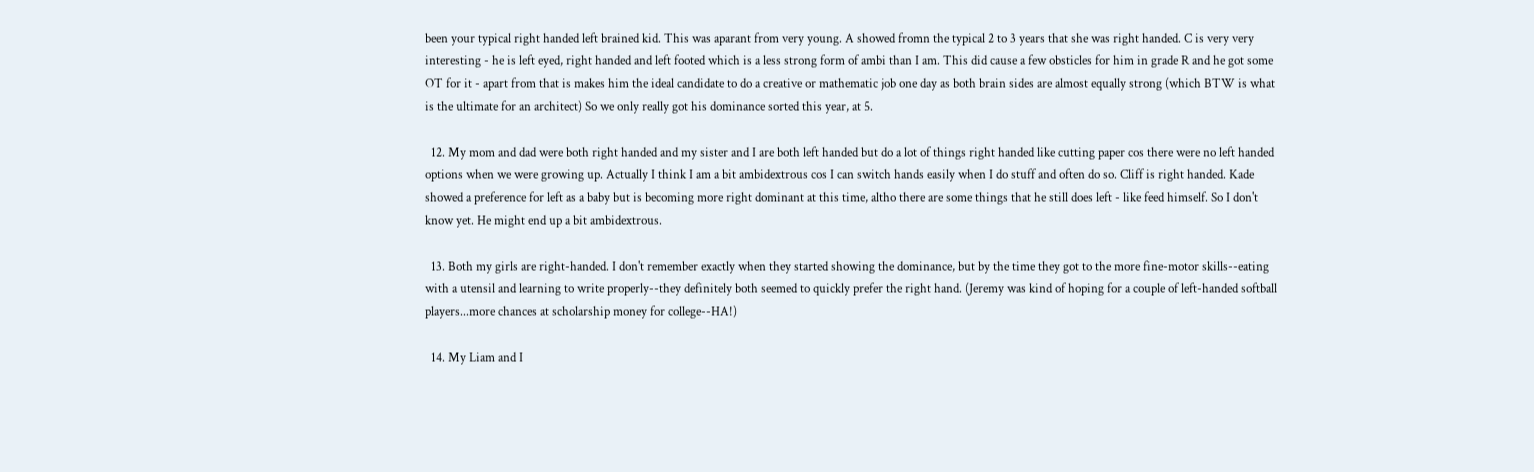been your typical right handed left brained kid. This was aparant from very young. A showed fromn the typical 2 to 3 years that she was right handed. C is very very interesting - he is left eyed, right handed and left footed which is a less strong form of ambi than I am. This did cause a few obsticles for him in grade R and he got some OT for it - apart from that is makes him the ideal candidate to do a creative or mathematic job one day as both brain sides are almost equally strong (which BTW is what is the ultimate for an architect) So we only really got his dominance sorted this year, at 5.

  12. My mom and dad were both right handed and my sister and I are both left handed but do a lot of things right handed like cutting paper cos there were no left handed options when we were growing up. Actually I think I am a bit ambidextrous cos I can switch hands easily when I do stuff and often do so. Cliff is right handed. Kade showed a preference for left as a baby but is becoming more right dominant at this time, altho there are some things that he still does left - like feed himself. So I don't know yet. He might end up a bit ambidextrous.

  13. Both my girls are right-handed. I don't remember exactly when they started showing the dominance, but by the time they got to the more fine-motor skills--eating with a utensil and learning to write properly--they definitely both seemed to quickly prefer the right hand. (Jeremy was kind of hoping for a couple of left-handed softball players...more chances at scholarship money for college--HA!)

  14. My Liam and I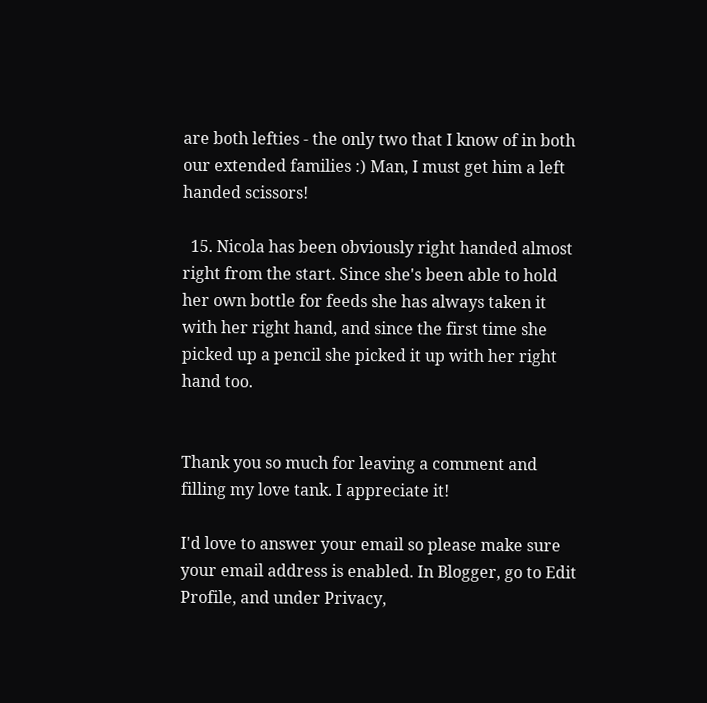are both lefties - the only two that I know of in both our extended families :) Man, I must get him a left handed scissors!

  15. Nicola has been obviously right handed almost right from the start. Since she's been able to hold her own bottle for feeds she has always taken it with her right hand, and since the first time she picked up a pencil she picked it up with her right hand too.


Thank you so much for leaving a comment and filling my love tank. I appreciate it!

I'd love to answer your email so please make sure your email address is enabled. In Blogger, go to Edit Profile, and under Privacy,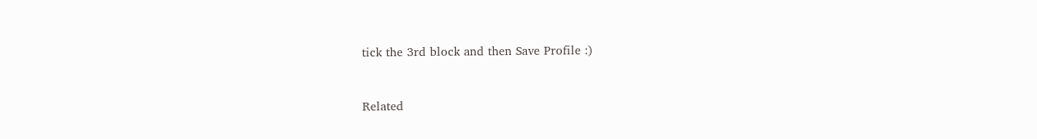tick the 3rd block and then Save Profile :)


Related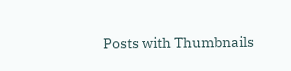Posts with Thumbnails